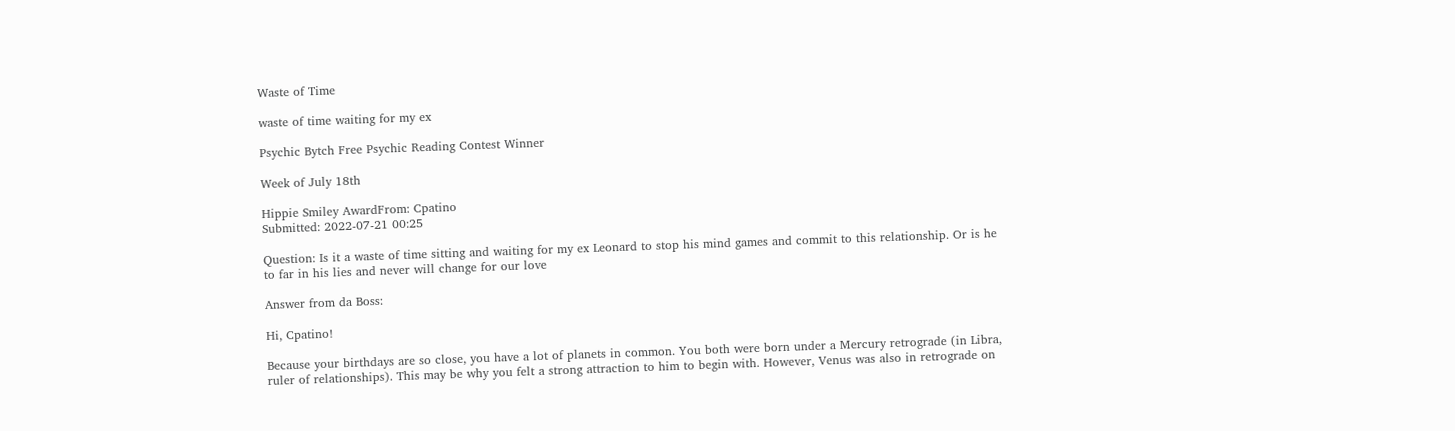Waste of Time

waste of time waiting for my ex

Psychic Bytch Free Psychic Reading Contest Winner

Week of July 18th

Hippie Smiley AwardFrom: Cpatino
Submitted: 2022-07-21 00:25

Question: Is it a waste of time sitting and waiting for my ex Leonard to stop his mind games and commit to this relationship. Or is he to far in his lies and never will change for our love

Answer from da Boss:

Hi, Cpatino!

Because your birthdays are so close, you have a lot of planets in common. You both were born under a Mercury retrograde (in Libra, ruler of relationships). This may be why you felt a strong attraction to him to begin with. However, Venus was also in retrograde on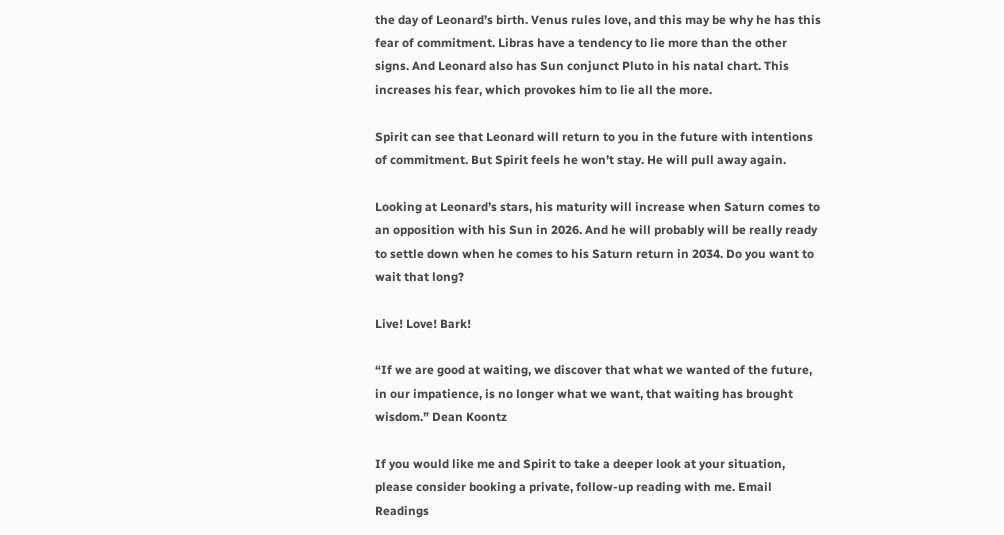the day of Leonard’s birth. Venus rules love, and this may be why he has this fear of commitment. Libras have a tendency to lie more than the other signs. And Leonard also has Sun conjunct Pluto in his natal chart. This increases his fear, which provokes him to lie all the more.

Spirit can see that Leonard will return to you in the future with intentions of commitment. But Spirit feels he won’t stay. He will pull away again.

Looking at Leonard’s stars, his maturity will increase when Saturn comes to an opposition with his Sun in 2026. And he will probably will be really ready to settle down when he comes to his Saturn return in 2034. Do you want to wait that long?

Live! Love! Bark!

“If we are good at waiting, we discover that what we wanted of the future, in our impatience, is no longer what we want, that waiting has brought wisdom.” Dean Koontz

If you would like me and Spirit to take a deeper look at your situation, please consider booking a private, follow-up reading with me. Email Readings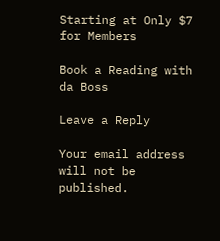Starting at Only $7 for Members

Book a Reading with da Boss

Leave a Reply

Your email address will not be published.